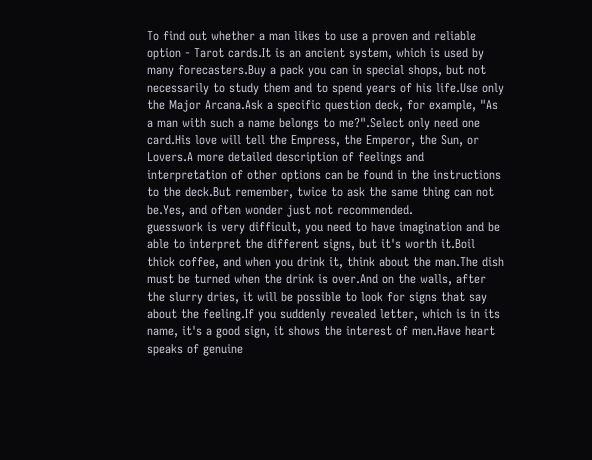To find out whether a man likes to use a proven and reliable option - Tarot cards.It is an ancient system, which is used by many forecasters.Buy a pack you can in special shops, but not necessarily to study them and to spend years of his life.Use only the Major Arcana.Ask a specific question deck, for example, "As a man with such a name belongs to me?".Select only need one card.His love will tell the Empress, the Emperor, the Sun, or Lovers.A more detailed description of feelings and interpretation of other options can be found in the instructions to the deck.But remember, twice to ask the same thing can not be.Yes, and often wonder just not recommended.
guesswork is very difficult, you need to have imagination and be able to interpret the different signs, but it's worth it.Boil
thick coffee, and when you drink it, think about the man.The dish must be turned when the drink is over.And on the walls, after the slurry dries, it will be possible to look for signs that say about the feeling.If you suddenly revealed letter, which is in its name, it's a good sign, it shows the interest of men.Have heart speaks of genuine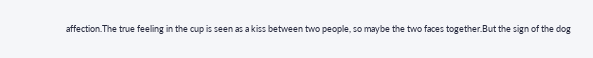affection.The true feeling in the cup is seen as a kiss between two people, so maybe the two faces together.But the sign of the dog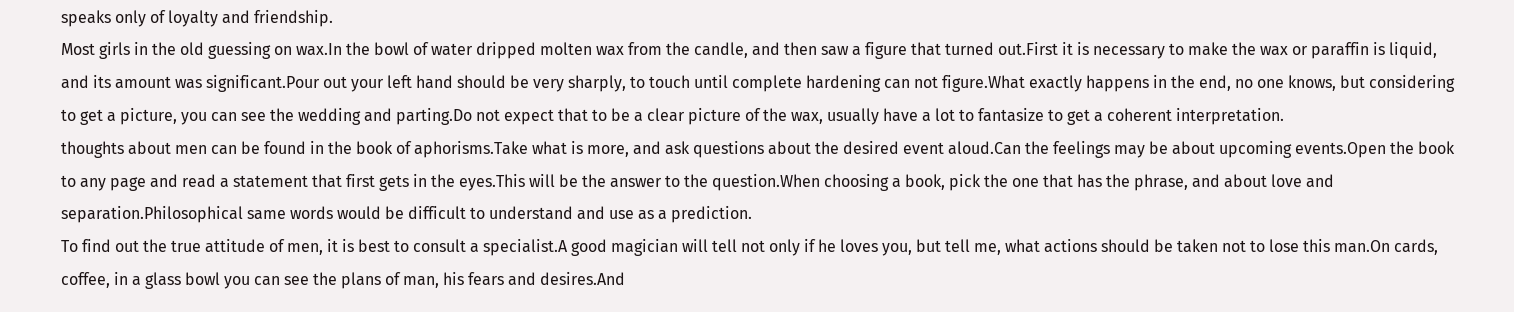speaks only of loyalty and friendship.
Most girls in the old guessing on wax.In the bowl of water dripped molten wax from the candle, and then saw a figure that turned out.First it is necessary to make the wax or paraffin is liquid, and its amount was significant.Pour out your left hand should be very sharply, to touch until complete hardening can not figure.What exactly happens in the end, no one knows, but considering to get a picture, you can see the wedding and parting.Do not expect that to be a clear picture of the wax, usually have a lot to fantasize to get a coherent interpretation.
thoughts about men can be found in the book of aphorisms.Take what is more, and ask questions about the desired event aloud.Can the feelings may be about upcoming events.Open the book to any page and read a statement that first gets in the eyes.This will be the answer to the question.When choosing a book, pick the one that has the phrase, and about love and separation.Philosophical same words would be difficult to understand and use as a prediction.
To find out the true attitude of men, it is best to consult a specialist.A good magician will tell not only if he loves you, but tell me, what actions should be taken not to lose this man.On cards, coffee, in a glass bowl you can see the plans of man, his fears and desires.And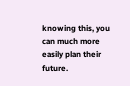knowing this, you can much more easily plan their future.